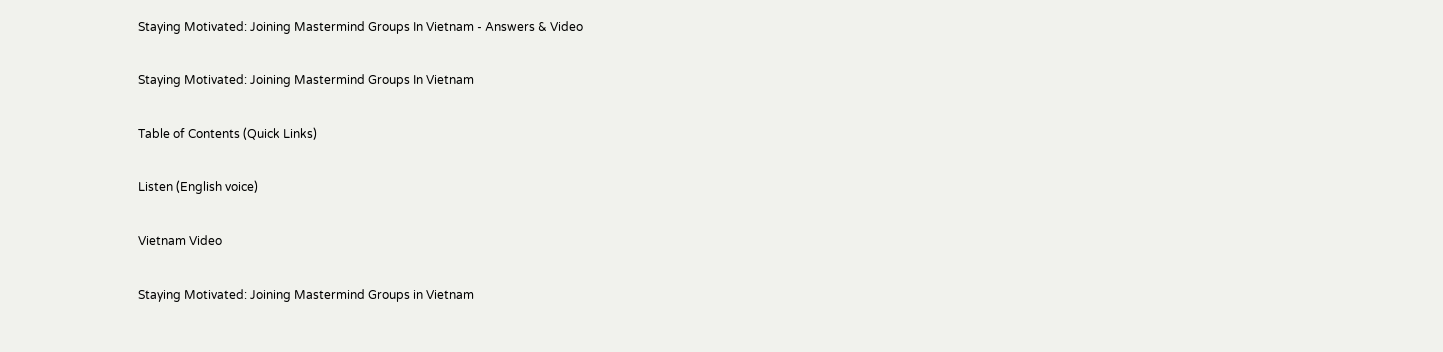Staying Motivated: Joining Mastermind Groups In Vietnam - Answers & Video

Staying Motivated: Joining Mastermind Groups In Vietnam

Table of Contents (Quick Links)

Listen (English voice)

Vietnam Video

Staying Motivated: Joining Mastermind Groups in Vietnam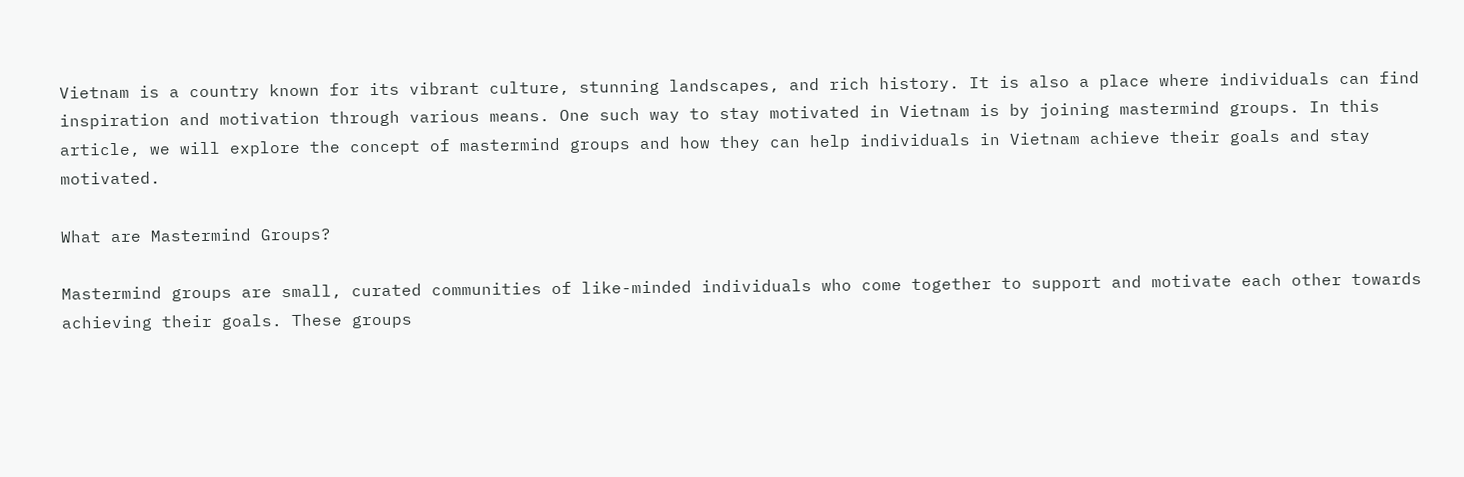Vietnam is a country known for its vibrant culture, stunning landscapes, and rich history. It is also a place where individuals can find inspiration and motivation through various means. One such way to stay motivated in Vietnam is by joining mastermind groups. In this article, we will explore the concept of mastermind groups and how they can help individuals in Vietnam achieve their goals and stay motivated.

What are Mastermind Groups?

Mastermind groups are small, curated communities of like-minded individuals who come together to support and motivate each other towards achieving their goals. These groups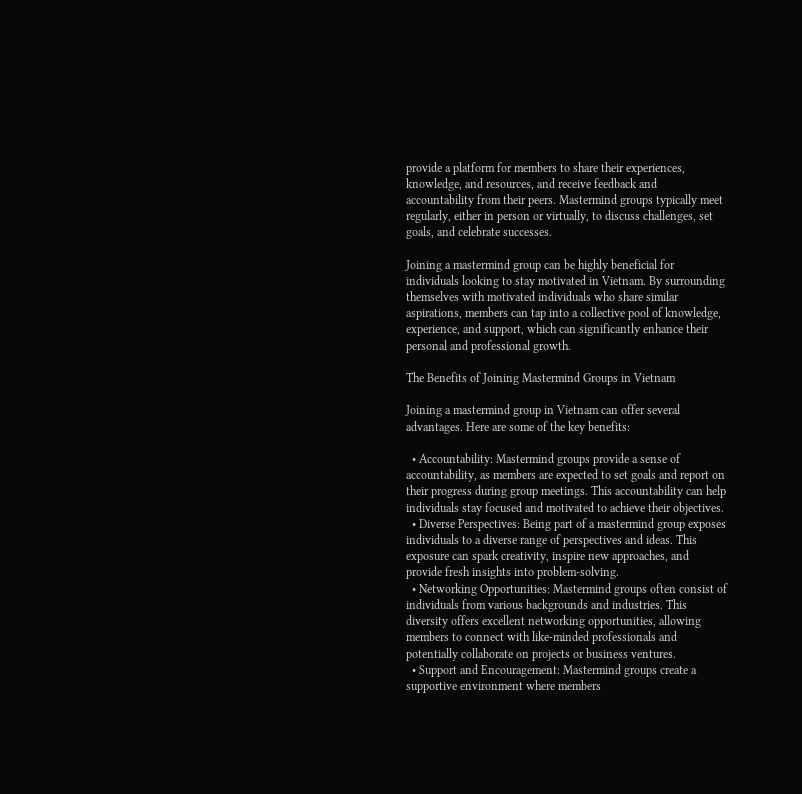provide a platform for members to share their experiences, knowledge, and resources, and receive feedback and accountability from their peers. Mastermind groups typically meet regularly, either in person or virtually, to discuss challenges, set goals, and celebrate successes.

Joining a mastermind group can be highly beneficial for individuals looking to stay motivated in Vietnam. By surrounding themselves with motivated individuals who share similar aspirations, members can tap into a collective pool of knowledge, experience, and support, which can significantly enhance their personal and professional growth.

The Benefits of Joining Mastermind Groups in Vietnam

Joining a mastermind group in Vietnam can offer several advantages. Here are some of the key benefits:

  • Accountability: Mastermind groups provide a sense of accountability, as members are expected to set goals and report on their progress during group meetings. This accountability can help individuals stay focused and motivated to achieve their objectives.
  • Diverse Perspectives: Being part of a mastermind group exposes individuals to a diverse range of perspectives and ideas. This exposure can spark creativity, inspire new approaches, and provide fresh insights into problem-solving.
  • Networking Opportunities: Mastermind groups often consist of individuals from various backgrounds and industries. This diversity offers excellent networking opportunities, allowing members to connect with like-minded professionals and potentially collaborate on projects or business ventures.
  • Support and Encouragement: Mastermind groups create a supportive environment where members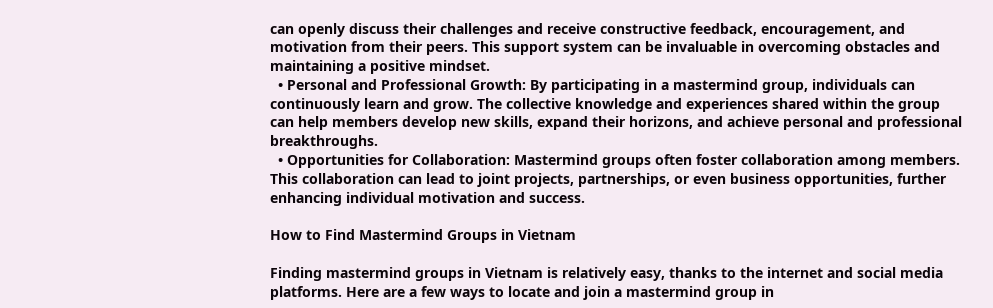can openly discuss their challenges and receive constructive feedback, encouragement, and motivation from their peers. This support system can be invaluable in overcoming obstacles and maintaining a positive mindset.
  • Personal and Professional Growth: By participating in a mastermind group, individuals can continuously learn and grow. The collective knowledge and experiences shared within the group can help members develop new skills, expand their horizons, and achieve personal and professional breakthroughs.
  • Opportunities for Collaboration: Mastermind groups often foster collaboration among members. This collaboration can lead to joint projects, partnerships, or even business opportunities, further enhancing individual motivation and success.

How to Find Mastermind Groups in Vietnam

Finding mastermind groups in Vietnam is relatively easy, thanks to the internet and social media platforms. Here are a few ways to locate and join a mastermind group in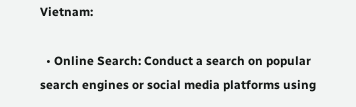Vietnam:

  • Online Search: Conduct a search on popular search engines or social media platforms using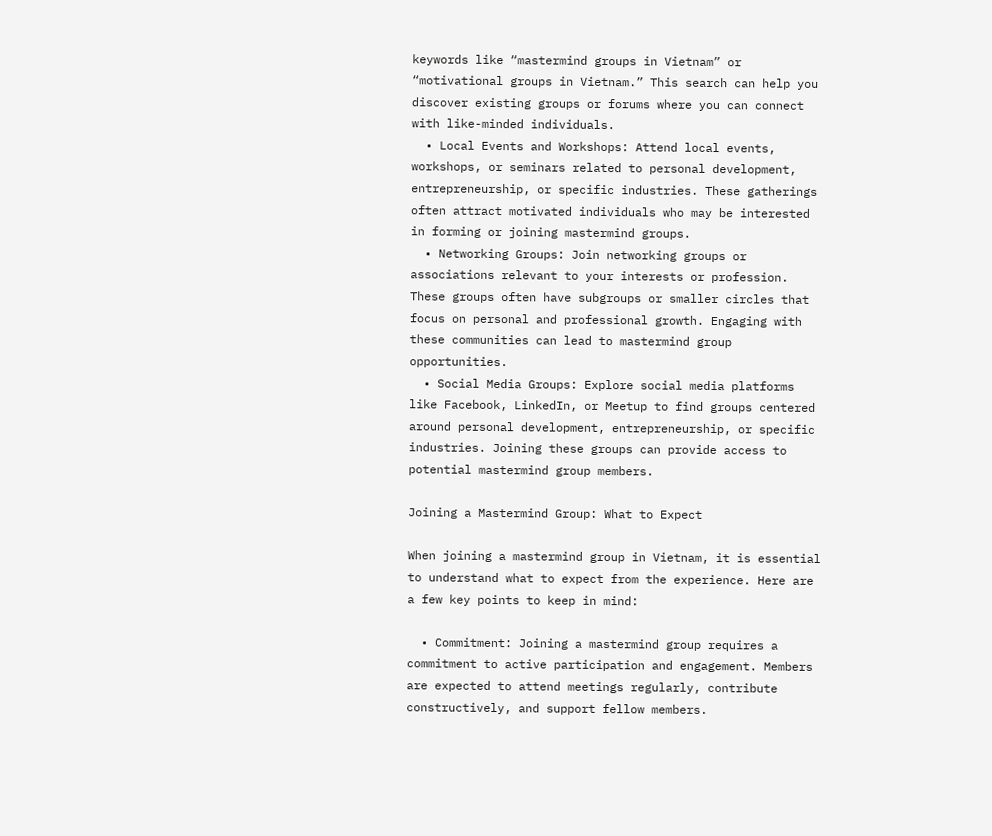keywords like “mastermind groups in Vietnam” or “motivational groups in Vietnam.” This search can help you discover existing groups or forums where you can connect with like-minded individuals.
  • Local Events and Workshops: Attend local events, workshops, or seminars related to personal development, entrepreneurship, or specific industries. These gatherings often attract motivated individuals who may be interested in forming or joining mastermind groups.
  • Networking Groups: Join networking groups or associations relevant to your interests or profession. These groups often have subgroups or smaller circles that focus on personal and professional growth. Engaging with these communities can lead to mastermind group opportunities.
  • Social Media Groups: Explore social media platforms like Facebook, LinkedIn, or Meetup to find groups centered around personal development, entrepreneurship, or specific industries. Joining these groups can provide access to potential mastermind group members.

Joining a Mastermind Group: What to Expect

When joining a mastermind group in Vietnam, it is essential to understand what to expect from the experience. Here are a few key points to keep in mind:

  • Commitment: Joining a mastermind group requires a commitment to active participation and engagement. Members are expected to attend meetings regularly, contribute constructively, and support fellow members.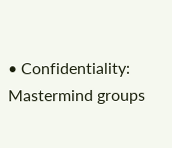• Confidentiality: Mastermind groups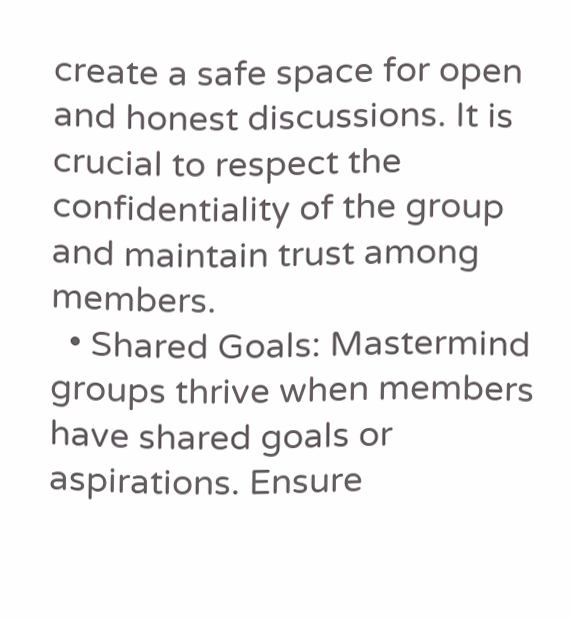create a safe space for open and honest discussions. It is crucial to respect the confidentiality of the group and maintain trust among members.
  • Shared Goals: Mastermind groups thrive when members have shared goals or aspirations. Ensure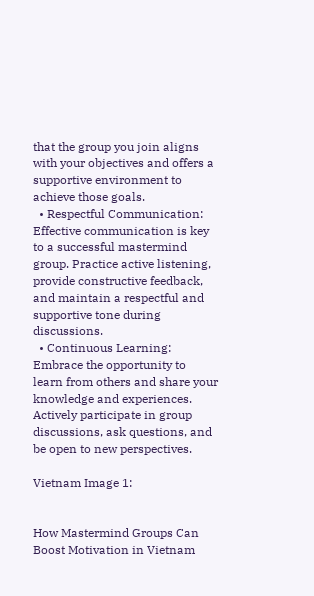that the group you join aligns with your objectives and offers a supportive environment to achieve those goals.
  • Respectful Communication: Effective communication is key to a successful mastermind group. Practice active listening, provide constructive feedback, and maintain a respectful and supportive tone during discussions.
  • Continuous Learning: Embrace the opportunity to learn from others and share your knowledge and experiences. Actively participate in group discussions, ask questions, and be open to new perspectives.

Vietnam Image 1:


How Mastermind Groups Can Boost Motivation in Vietnam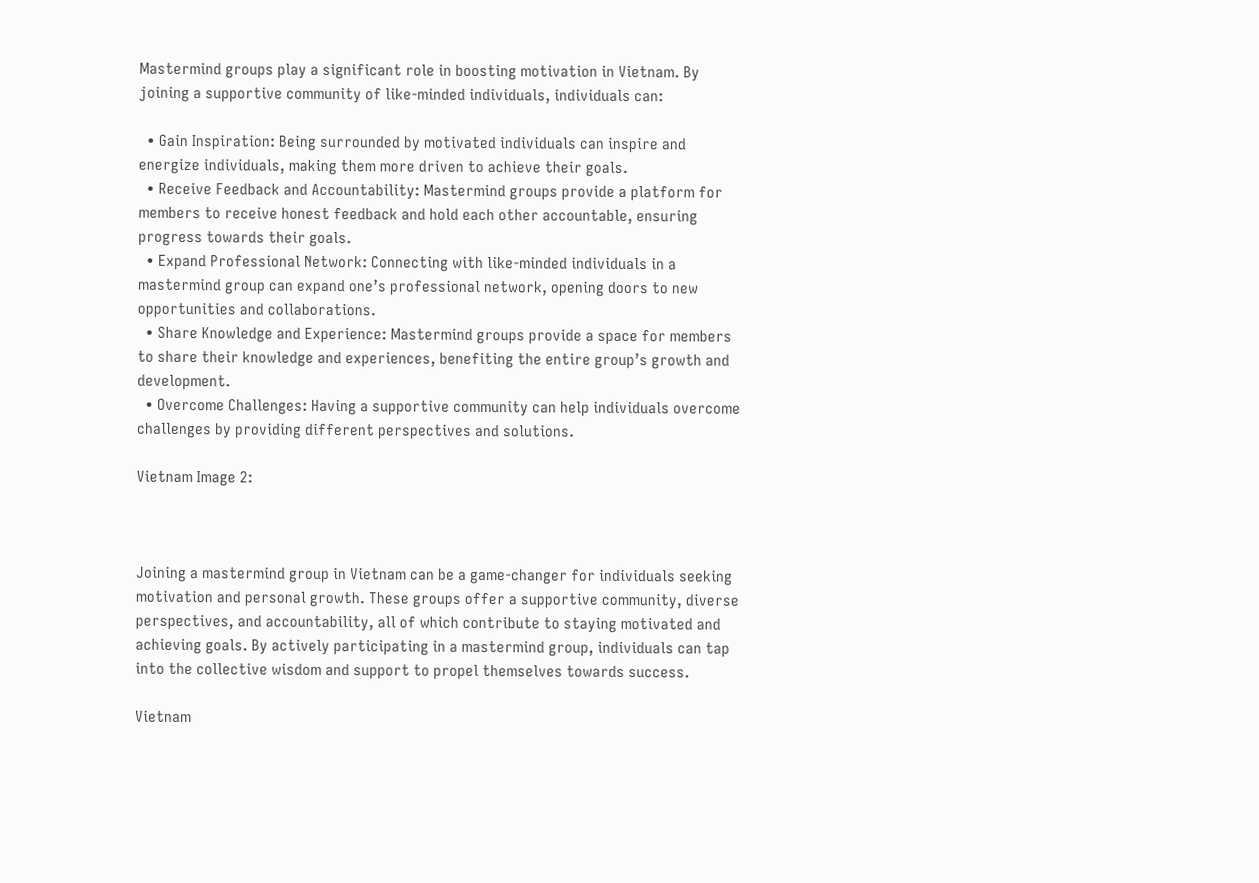Mastermind groups play a significant role in boosting motivation in Vietnam. By joining a supportive community of like-minded individuals, individuals can:

  • Gain Inspiration: Being surrounded by motivated individuals can inspire and energize individuals, making them more driven to achieve their goals.
  • Receive Feedback and Accountability: Mastermind groups provide a platform for members to receive honest feedback and hold each other accountable, ensuring progress towards their goals.
  • Expand Professional Network: Connecting with like-minded individuals in a mastermind group can expand one’s professional network, opening doors to new opportunities and collaborations.
  • Share Knowledge and Experience: Mastermind groups provide a space for members to share their knowledge and experiences, benefiting the entire group’s growth and development.
  • Overcome Challenges: Having a supportive community can help individuals overcome challenges by providing different perspectives and solutions.

Vietnam Image 2:



Joining a mastermind group in Vietnam can be a game-changer for individuals seeking motivation and personal growth. These groups offer a supportive community, diverse perspectives, and accountability, all of which contribute to staying motivated and achieving goals. By actively participating in a mastermind group, individuals can tap into the collective wisdom and support to propel themselves towards success.

Vietnam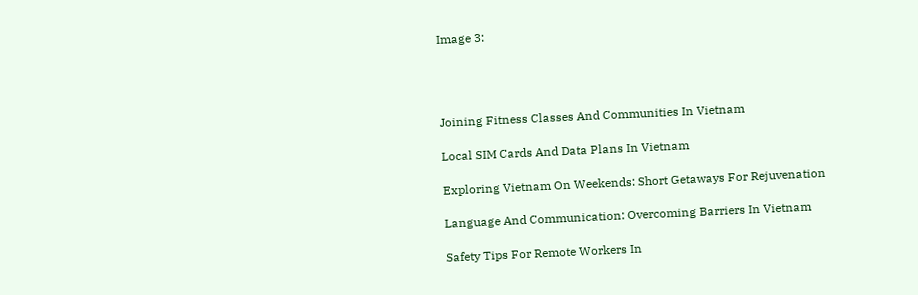Image 3:




Joining Fitness Classes And Communities In Vietnam

Local SIM Cards And Data Plans In Vietnam

Exploring Vietnam On Weekends: Short Getaways For Rejuvenation

Language And Communication: Overcoming Barriers In Vietnam

Safety Tips For Remote Workers In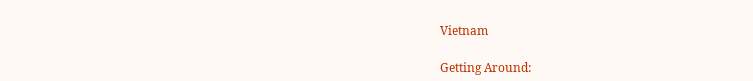Vietnam

Getting Around: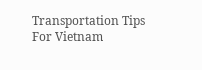Transportation Tips For Vietnam